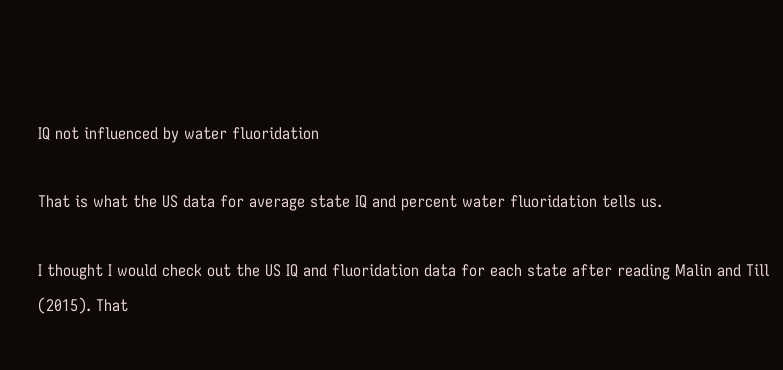IQ not influenced by water fluoridation

That is what the US data for average state IQ and percent water fluoridation tells us.

I thought I would check out the US IQ and fluoridation data for each state after reading Malin and Till (2015). That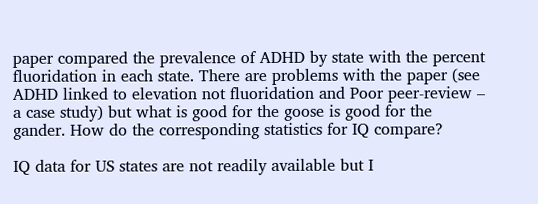paper compared the prevalence of ADHD by state with the percent fluoridation in each state. There are problems with the paper (see ADHD linked to elevation not fluoridation and Poor peer-review – a case study) but what is good for the goose is good for the gander. How do the corresponding statistics for IQ compare?

IQ data for US states are not readily available but I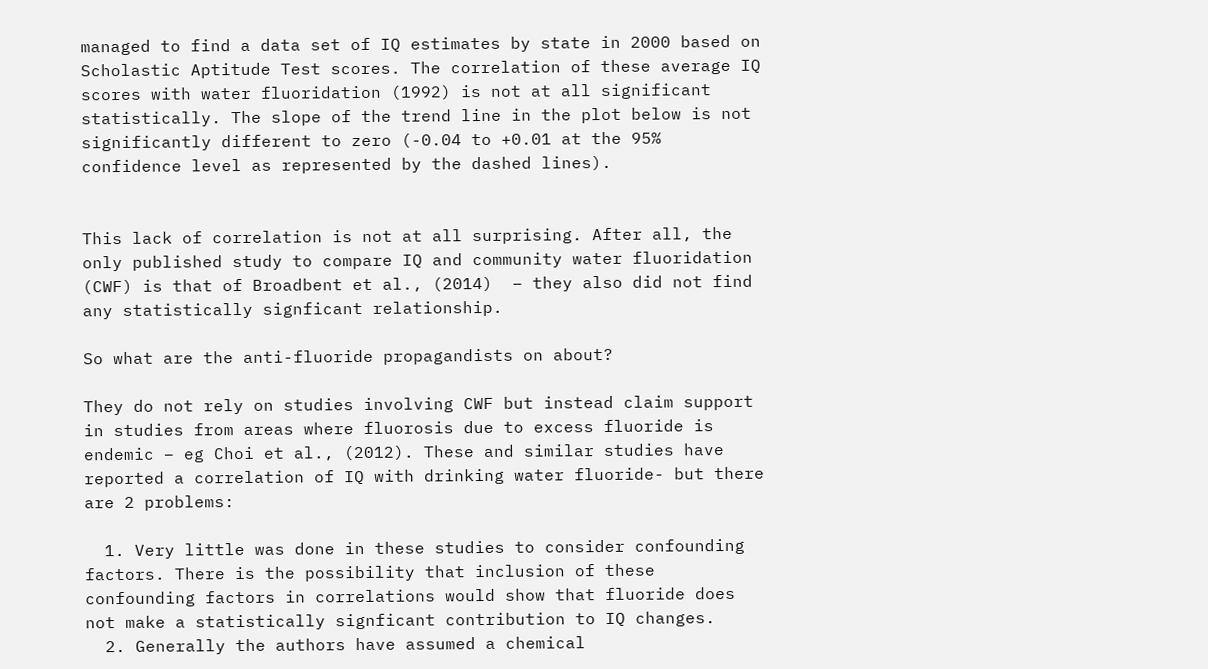managed to find a data set of IQ estimates by state in 2000 based on Scholastic Aptitude Test scores. The correlation of these average IQ scores with water fluoridation (1992) is not at all significant statistically. The slope of the trend line in the plot below is not significantly different to zero (-0.04 to +0.01 at the 95% confidence level as represented by the dashed lines).


This lack of correlation is not at all surprising. After all, the only published study to compare IQ and community water fluoridation (CWF) is that of Broadbent et al., (2014)  – they also did not find any statistically signficant relationship.

So what are the anti-fluoride propagandists on about?

They do not rely on studies involving CWF but instead claim support in studies from areas where fluorosis due to excess fluoride is endemic – eg Choi et al., (2012). These and similar studies have reported a correlation of IQ with drinking water fluoride- but there are 2 problems:

  1. Very little was done in these studies to consider confounding factors. There is the possibility that inclusion of these confounding factors in correlations would show that fluoride does not make a statistically signficant contribution to IQ changes.
  2. Generally the authors have assumed a chemical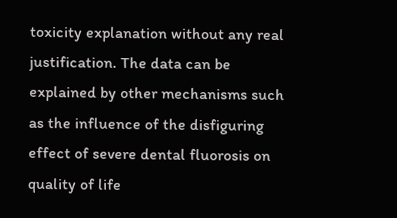toxicity explanation without any real justification. The data can be explained by other mechanisms such as the influence of the disfiguring effect of severe dental fluorosis on quality of life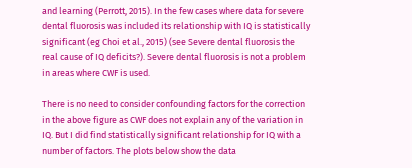and learning (Perrott, 2015). In the few cases where data for severe dental fluorosis was included its relationship with IQ is statistically significant (eg Choi et al., 2015) (see Severe dental fluorosis the real cause of IQ deficits?). Severe dental fluorosis is not a problem in areas where CWF is used.

There is no need to consider confounding factors for the correction in the above figure as CWF does not explain any of the variation in IQ. But I did find statistically significant relationship for IQ with a number of factors. The plots below show the data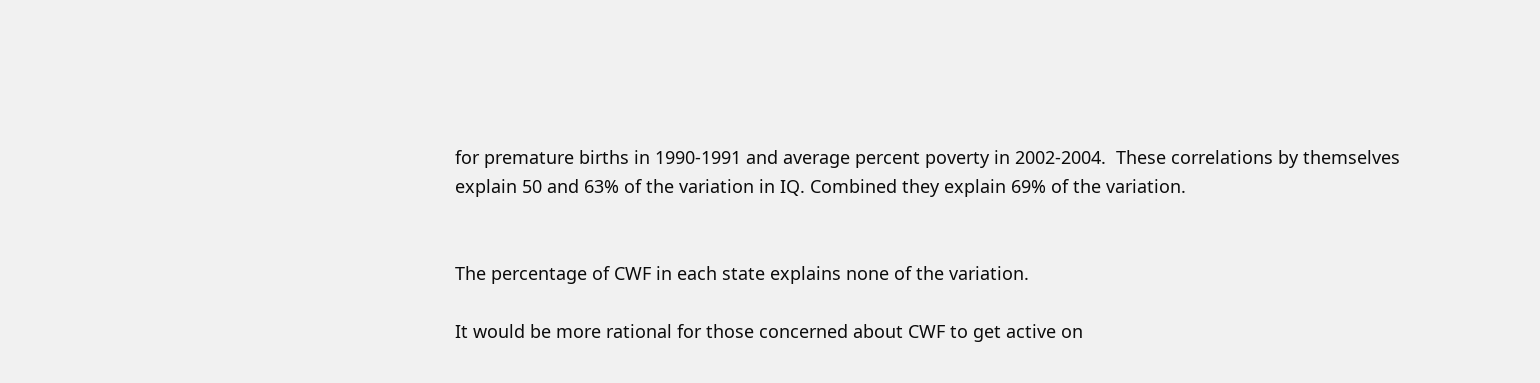for premature births in 1990-1991 and average percent poverty in 2002-2004.  These correlations by themselves explain 50 and 63% of the variation in IQ. Combined they explain 69% of the variation.


The percentage of CWF in each state explains none of the variation.

It would be more rational for those concerned about CWF to get active on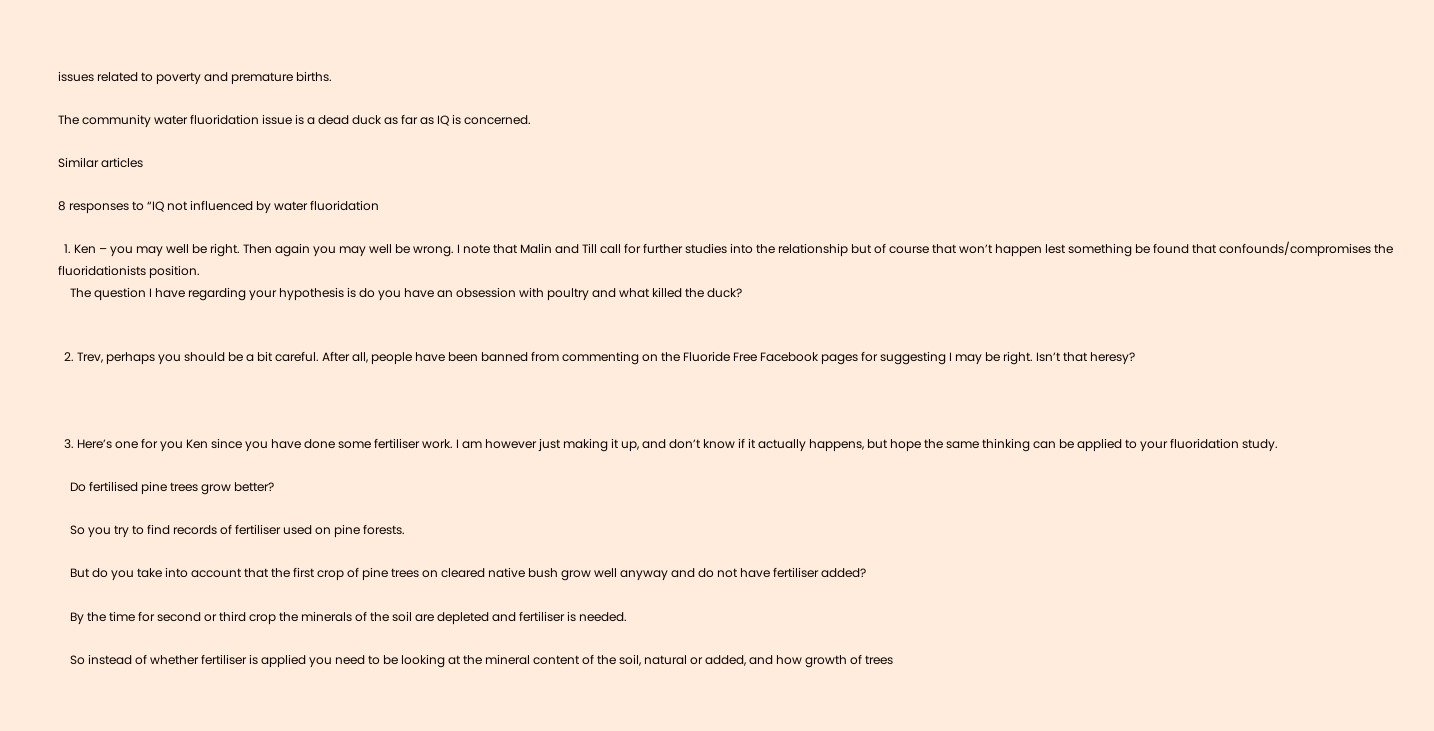issues related to poverty and premature births.

The community water fluoridation issue is a dead duck as far as IQ is concerned.

Similar articles

8 responses to “IQ not influenced by water fluoridation

  1. Ken – you may well be right. Then again you may well be wrong. I note that Malin and Till call for further studies into the relationship but of course that won’t happen lest something be found that confounds/compromises the fluoridationists position.
    The question I have regarding your hypothesis is do you have an obsession with poultry and what killed the duck?


  2. Trev, perhaps you should be a bit careful. After all, people have been banned from commenting on the Fluoride Free Facebook pages for suggesting I may be right. Isn’t that heresy?



  3. Here’s one for you Ken since you have done some fertiliser work. I am however just making it up, and don’t know if it actually happens, but hope the same thinking can be applied to your fluoridation study.

    Do fertilised pine trees grow better?

    So you try to find records of fertiliser used on pine forests.

    But do you take into account that the first crop of pine trees on cleared native bush grow well anyway and do not have fertiliser added?

    By the time for second or third crop the minerals of the soil are depleted and fertiliser is needed.

    So instead of whether fertiliser is applied you need to be looking at the mineral content of the soil, natural or added, and how growth of trees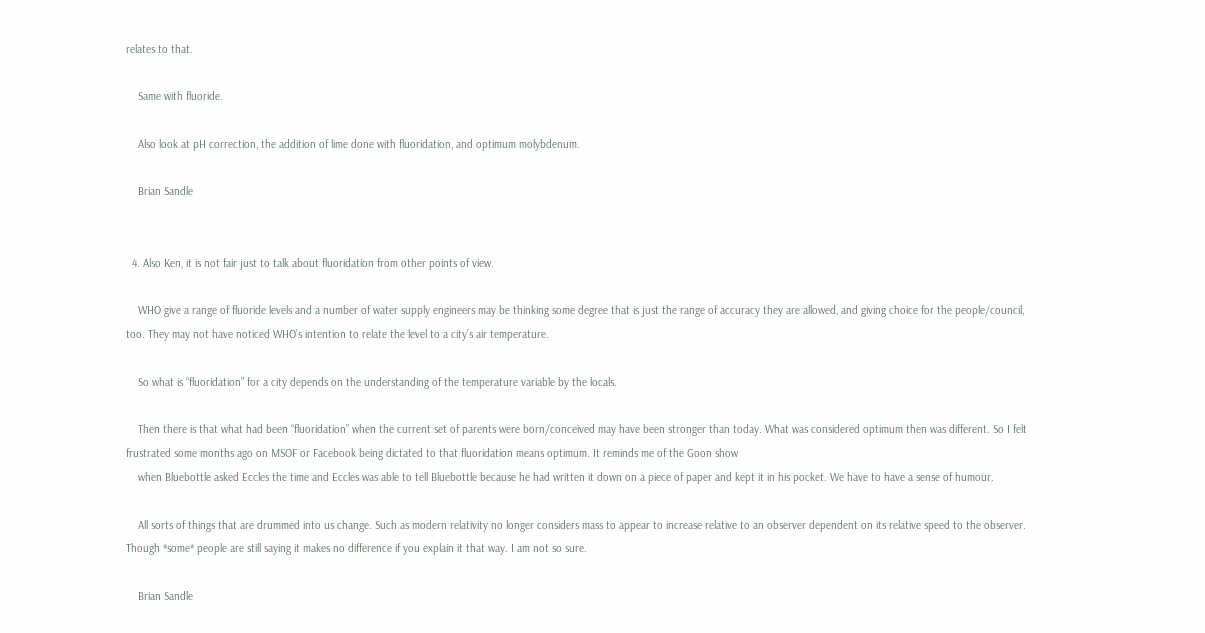relates to that.

    Same with fluoride.

    Also look at pH correction, the addition of lime done with fluoridation, and optimum molybdenum.

    Brian Sandle


  4. Also Ken, it is not fair just to talk about fluoridation from other points of view.

    WHO give a range of fluoride levels and a number of water supply engineers may be thinking some degree that is just the range of accuracy they are allowed, and giving choice for the people/council, too. They may not have noticed WHO’s intention to relate the level to a city’s air temperature.

    So what is “fluoridation” for a city depends on the understanding of the temperature variable by the locals.

    Then there is that what had been “fluoridation” when the current set of parents were born/conceived may have been stronger than today. What was considered optimum then was different. So I felt frustrated some months ago on MSOF or Facebook being dictated to that fluoridation means optimum. It reminds me of the Goon show
    when Bluebottle asked Eccles the time and Eccles was able to tell Bluebottle because he had written it down on a piece of paper and kept it in his pocket. We have to have a sense of humour.

    All sorts of things that are drummed into us change. Such as modern relativity no longer considers mass to appear to increase relative to an observer dependent on its relative speed to the observer. Though *some* people are still saying it makes no difference if you explain it that way. I am not so sure.

    Brian Sandle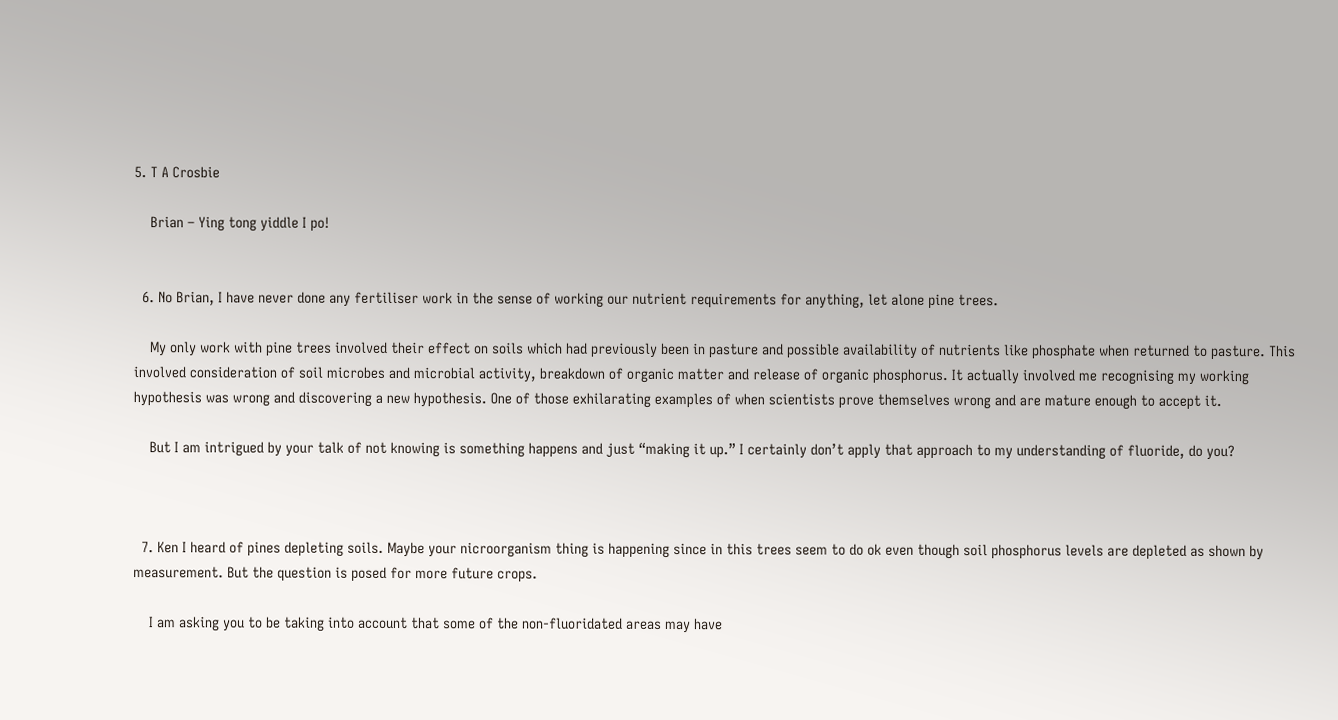5. T A Crosbie

    Brian – Ying tong yiddle I po!


  6. No Brian, I have never done any fertiliser work in the sense of working our nutrient requirements for anything, let alone pine trees.

    My only work with pine trees involved their effect on soils which had previously been in pasture and possible availability of nutrients like phosphate when returned to pasture. This involved consideration of soil microbes and microbial activity, breakdown of organic matter and release of organic phosphorus. It actually involved me recognising my working hypothesis was wrong and discovering a new hypothesis. One of those exhilarating examples of when scientists prove themselves wrong and are mature enough to accept it.

    But I am intrigued by your talk of not knowing is something happens and just “making it up.” I certainly don’t apply that approach to my understanding of fluoride, do you?



  7. Ken I heard of pines depleting soils. Maybe your nicroorganism thing is happening since in this trees seem to do ok even though soil phosphorus levels are depleted as shown by measurement. But the question is posed for more future crops.

    I am asking you to be taking into account that some of the non-fluoridated areas may have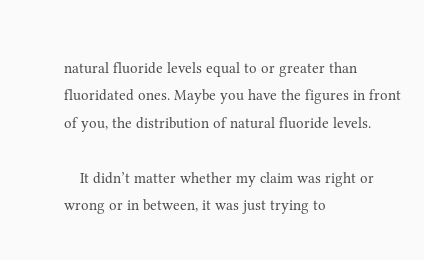natural fluoride levels equal to or greater than fluoridated ones. Maybe you have the figures in front of you, the distribution of natural fluoride levels.

    It didn’t matter whether my claim was right or wrong or in between, it was just trying to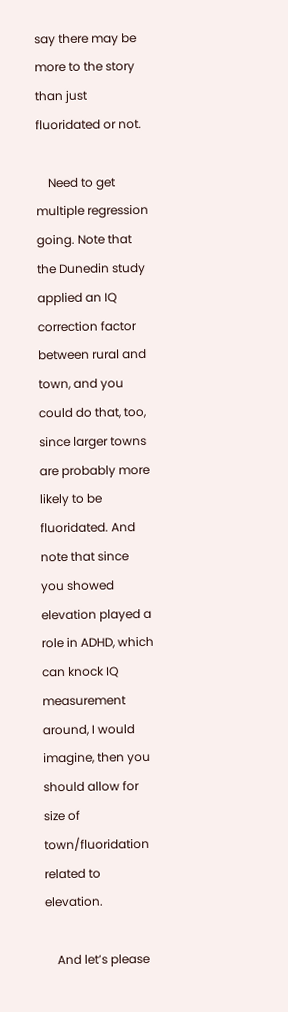say there may be more to the story than just fluoridated or not.

    Need to get multiple regression going. Note that the Dunedin study applied an IQ correction factor between rural and town, and you could do that, too, since larger towns are probably more likely to be fluoridated. And note that since you showed elevation played a role in ADHD, which can knock IQ measurement around, I would imagine, then you should allow for size of town/fluoridation related to elevation.

    And let’s please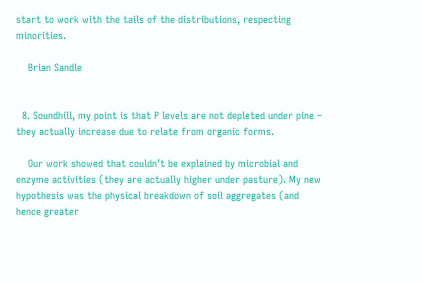start to work with the tails of the distributions, respecting minorities.

    Brian Sandle


  8. Soundhill, my point is that P levels are not depleted under pine – they actually increase due to relate from organic forms.

    Our work showed that couldn’t be explained by microbial and enzyme activities (they are actually higher under pasture). My new hypothesis was the physical breakdown of soil aggregates (and hence greater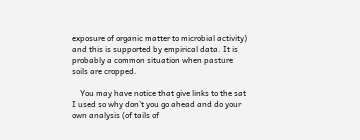exposure of organic matter to microbial activity) and this is supported by empirical data. It is probably a common situation when pasture soils are cropped.

    You may have notice that give links to the sat I used so why don’t you go ahead and do your own analysis (of tails of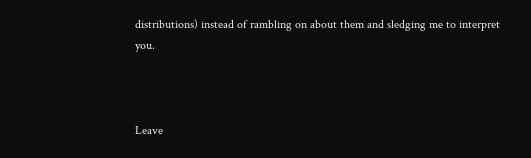distributions) instead of rambling on about them and sledging me to interpret you.



Leave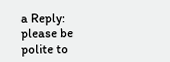a Reply: please be polite to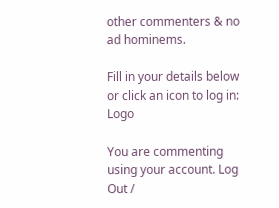other commenters & no ad hominems.

Fill in your details below or click an icon to log in: Logo

You are commenting using your account. Log Out /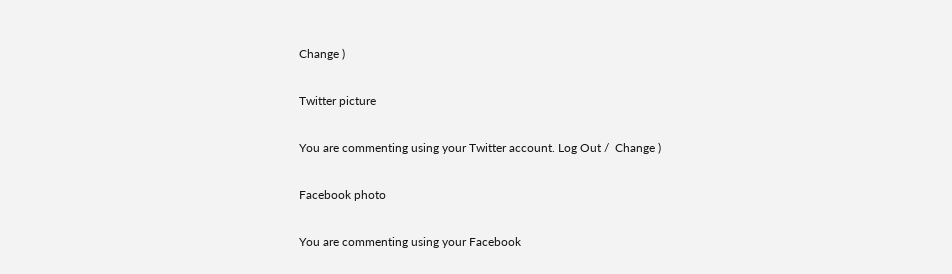Change )

Twitter picture

You are commenting using your Twitter account. Log Out /  Change )

Facebook photo

You are commenting using your Facebook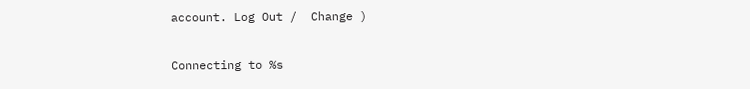account. Log Out /  Change )

Connecting to %s